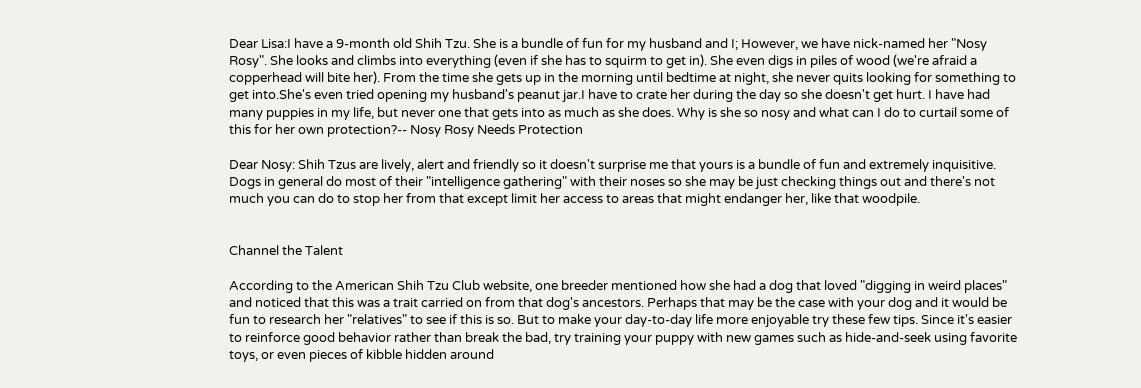Dear Lisa:I have a 9-month old Shih Tzu. She is a bundle of fun for my husband and I; However, we have nick-named her "Nosy Rosy". She looks and climbs into everything (even if she has to squirm to get in). She even digs in piles of wood (we're afraid a copperhead will bite her). From the time she gets up in the morning until bedtime at night, she never quits looking for something to get into.She's even tried opening my husband's peanut jar.I have to crate her during the day so she doesn't get hurt. I have had many puppies in my life, but never one that gets into as much as she does. Why is she so nosy and what can I do to curtail some of this for her own protection?-- Nosy Rosy Needs Protection

Dear Nosy: Shih Tzus are lively, alert and friendly so it doesn't surprise me that yours is a bundle of fun and extremely inquisitive. Dogs in general do most of their "intelligence gathering" with their noses so she may be just checking things out and there's not much you can do to stop her from that except limit her access to areas that might endanger her, like that woodpile.


Channel the Talent

According to the American Shih Tzu Club website, one breeder mentioned how she had a dog that loved "digging in weird places" and noticed that this was a trait carried on from that dog's ancestors. Perhaps that may be the case with your dog and it would be fun to research her "relatives" to see if this is so. But to make your day-to-day life more enjoyable try these few tips. Since it's easier to reinforce good behavior rather than break the bad, try training your puppy with new games such as hide-and-seek using favorite toys, or even pieces of kibble hidden around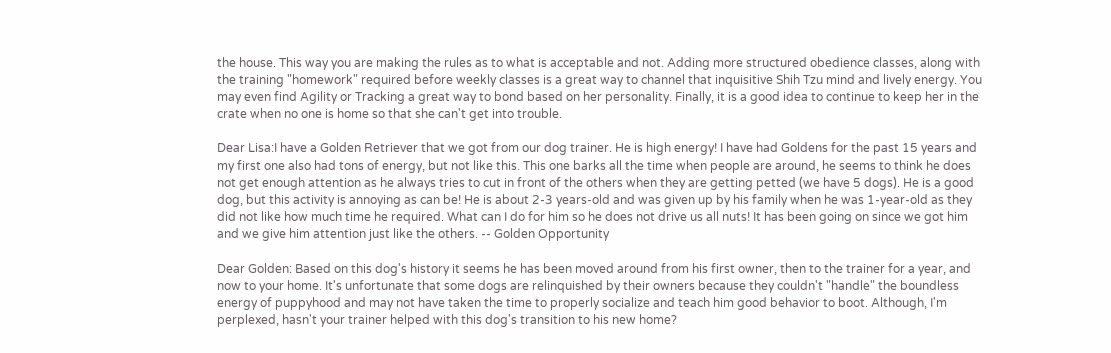the house. This way you are making the rules as to what is acceptable and not. Adding more structured obedience classes, along with the training "homework" required before weekly classes is a great way to channel that inquisitive Shih Tzu mind and lively energy. You may even find Agility or Tracking a great way to bond based on her personality. Finally, it is a good idea to continue to keep her in the crate when no one is home so that she can't get into trouble.

Dear Lisa:I have a Golden Retriever that we got from our dog trainer. He is high energy! I have had Goldens for the past 15 years and my first one also had tons of energy, but not like this. This one barks all the time when people are around, he seems to think he does not get enough attention as he always tries to cut in front of the others when they are getting petted (we have 5 dogs). He is a good dog, but this activity is annoying as can be! He is about 2-3 years-old and was given up by his family when he was 1-year-old as they did not like how much time he required. What can I do for him so he does not drive us all nuts! It has been going on since we got him and we give him attention just like the others. -- Golden Opportunity

Dear Golden: Based on this dog's history it seems he has been moved around from his first owner, then to the trainer for a year, and now to your home. It's unfortunate that some dogs are relinquished by their owners because they couldn't "handle" the boundless energy of puppyhood and may not have taken the time to properly socialize and teach him good behavior to boot. Although, I'm perplexed, hasn't your trainer helped with this dog's transition to his new home?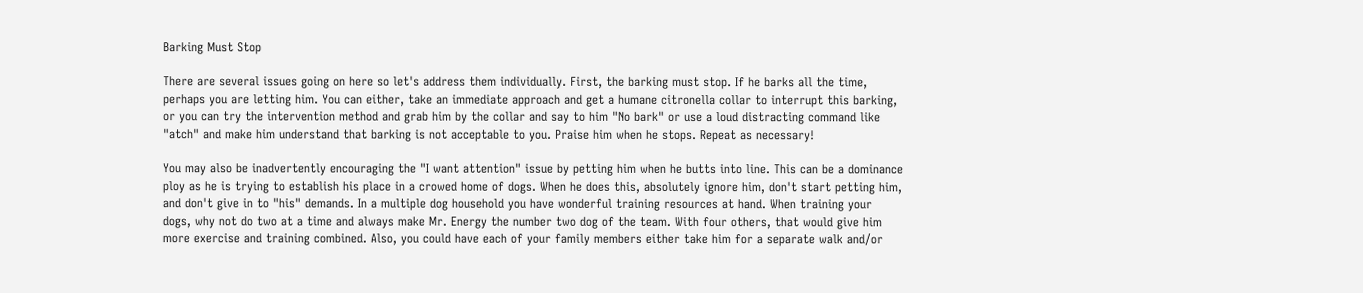Barking Must Stop

There are several issues going on here so let's address them individually. First, the barking must stop. If he barks all the time, perhaps you are letting him. You can either, take an immediate approach and get a humane citronella collar to interrupt this barking, or you can try the intervention method and grab him by the collar and say to him "No bark" or use a loud distracting command like "atch" and make him understand that barking is not acceptable to you. Praise him when he stops. Repeat as necessary!

You may also be inadvertently encouraging the "I want attention" issue by petting him when he butts into line. This can be a dominance ploy as he is trying to establish his place in a crowed home of dogs. When he does this, absolutely ignore him, don't start petting him, and don't give in to "his" demands. In a multiple dog household you have wonderful training resources at hand. When training your dogs, why not do two at a time and always make Mr. Energy the number two dog of the team. With four others, that would give him more exercise and training combined. Also, you could have each of your family members either take him for a separate walk and/or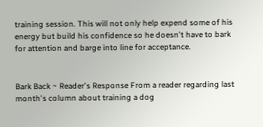training session. This will not only help expend some of his energy but build his confidence so he doesn't have to bark for attention and barge into line for acceptance.


Bark Back ~ Reader's Response From a reader regarding last month's column about training a dog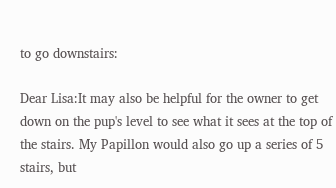to go downstairs:

Dear Lisa:It may also be helpful for the owner to get down on the pup's level to see what it sees at the top of the stairs. My Papillon would also go up a series of 5 stairs, but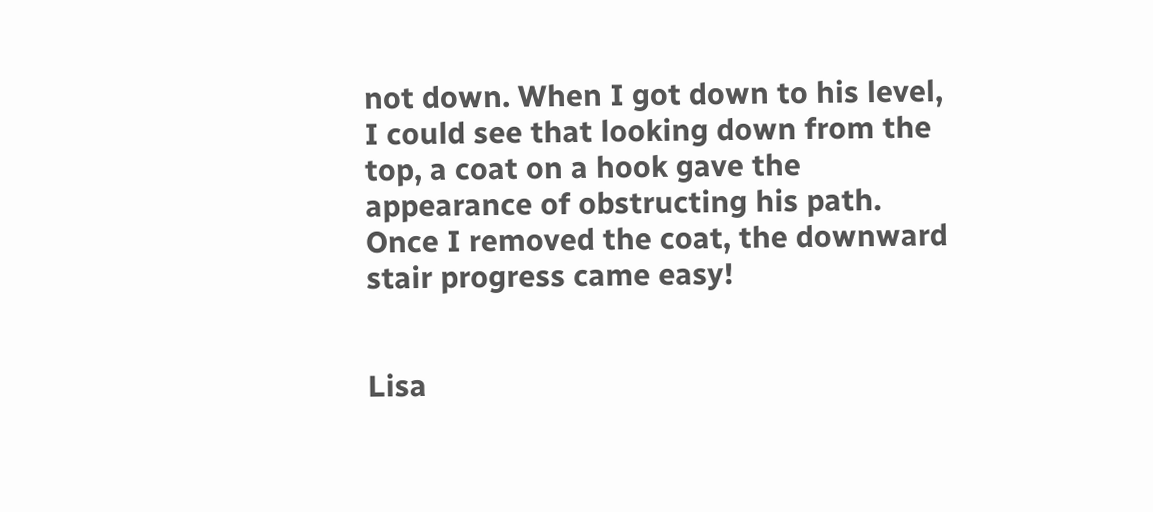not down. When I got down to his level, I could see that looking down from the top, a coat on a hook gave the appearance of obstructing his path. Once I removed the coat, the downward stair progress came easy!


Lisa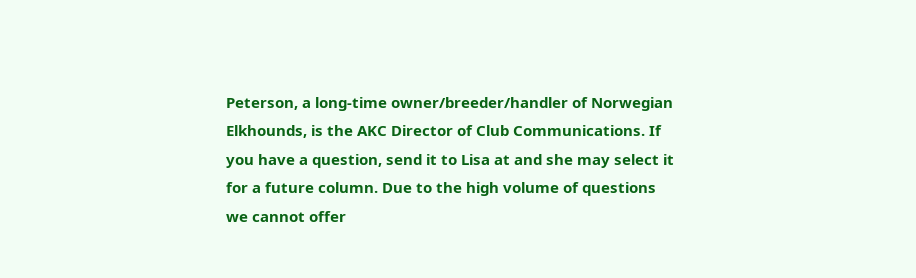Peterson, a long-time owner/breeder/handler of Norwegian Elkhounds, is the AKC Director of Club Communications. If you have a question, send it to Lisa at and she may select it for a future column. Due to the high volume of questions we cannot offer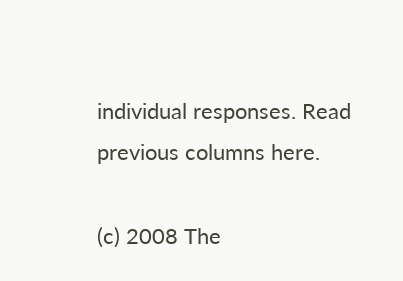individual responses. Read previous columns here.

(c) 2008 The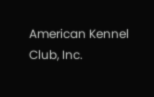American Kennel Club, Inc.